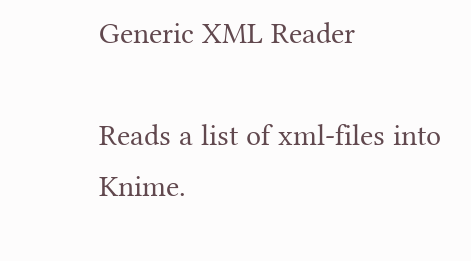Generic XML Reader

Reads a list of xml-files into Knime.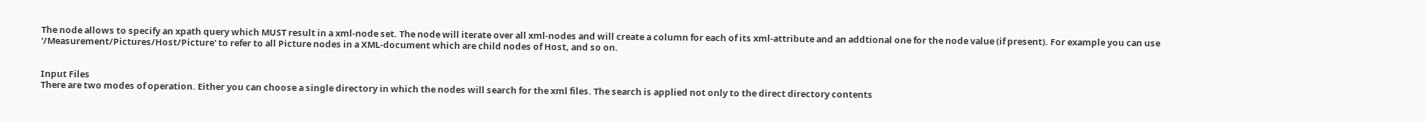The node allows to specify an xpath query which MUST result in a xml-node set. The node will iterate over all xml-nodes and will create a column for each of its xml-attribute and an addtional one for the node value (if present). For example you can use '/Measurement/Pictures/Host/Picture' to refer to all Picture nodes in a XML-document which are child nodes of Host, and so on.


Input Files
There are two modes of operation. Either you can choose a single directory in which the nodes will search for the xml files. The search is applied not only to the direct directory contents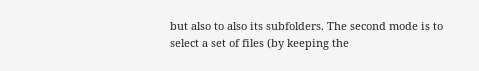but also to also its subfolders. The second mode is to select a set of files (by keeping the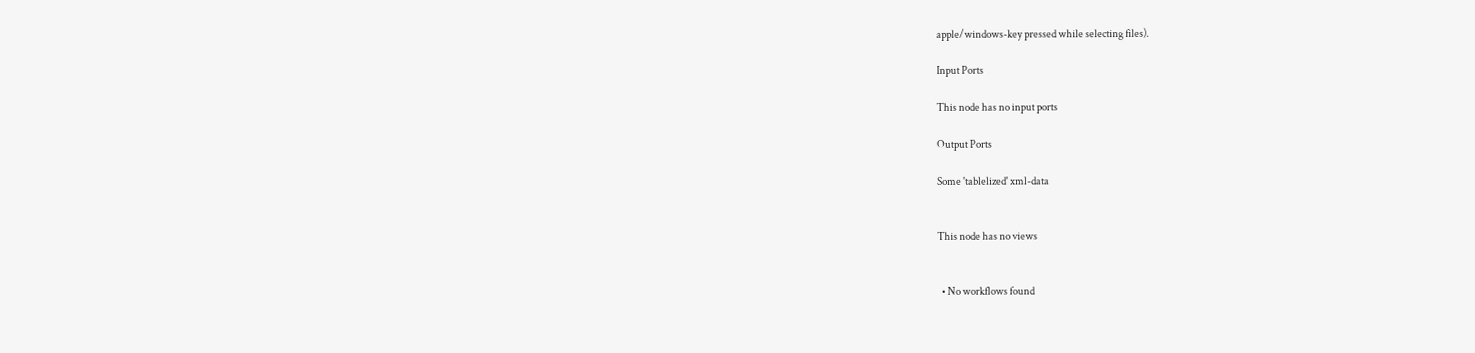apple/windows-key pressed while selecting files).

Input Ports

This node has no input ports

Output Ports

Some 'tablelized' xml-data


This node has no views


  • No workflows found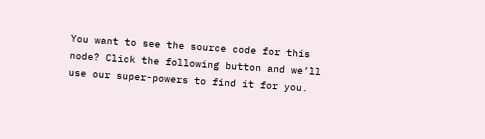You want to see the source code for this node? Click the following button and we’ll use our super-powers to find it for you.